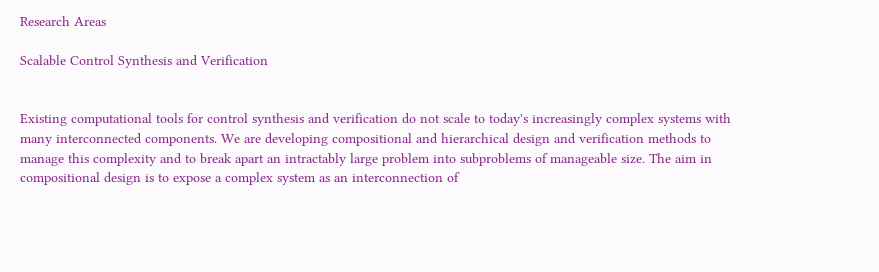Research Areas

Scalable Control Synthesis and Verification


Existing computational tools for control synthesis and verification do not scale to today's increasingly complex systems with many interconnected components. We are developing compositional and hierarchical design and verification methods to manage this complexity and to break apart an intractably large problem into subproblems of manageable size. The aim in compositional design is to expose a complex system as an interconnection of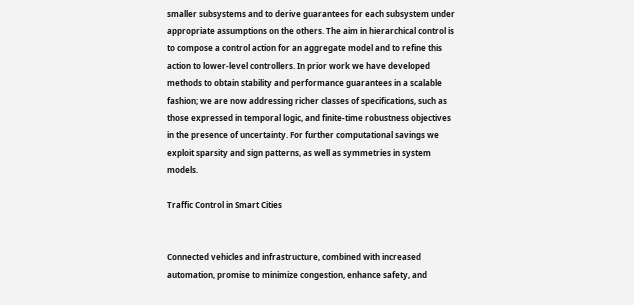smaller subsystems and to derive guarantees for each subsystem under appropriate assumptions on the others. The aim in hierarchical control is to compose a control action for an aggregate model and to refine this action to lower-level controllers. In prior work we have developed methods to obtain stability and performance guarantees in a scalable fashion; we are now addressing richer classes of specifications, such as those expressed in temporal logic, and finite-time robustness objectives in the presence of uncertainty. For further computational savings we exploit sparsity and sign patterns, as well as symmetries in system models.

Traffic Control in Smart Cities


Connected vehicles and infrastructure, combined with increased automation, promise to minimize congestion, enhance safety, and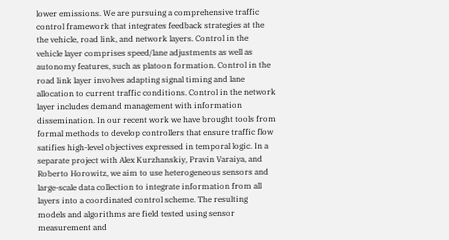lower emissions. We are pursuing a comprehensive traffic control framework that integrates feedback strategies at the the vehicle, road link, and network layers. Control in the vehicle layer comprises speed/lane adjustments as well as autonomy features, such as platoon formation. Control in the road link layer involves adapting signal timing and lane allocation to current traffic conditions. Control in the network layer includes demand management with information dissemination. In our recent work we have brought tools from formal methods to develop controllers that ensure traffic flow satifies high-level objectives expressed in temporal logic. In a separate project with Alex Kurzhanskiy, Pravin Varaiya, and Roberto Horowitz, we aim to use heterogeneous sensors and large-scale data collection to integrate information from all layers into a coordinated control scheme. The resulting models and algorithms are field tested using sensor measurement and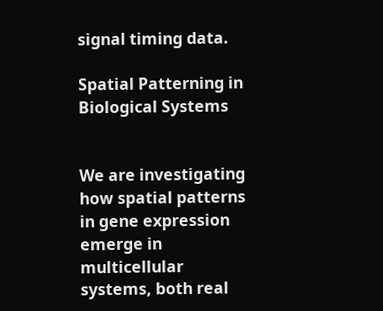signal timing data.

Spatial Patterning in Biological Systems


We are investigating how spatial patterns in gene expression emerge in multicellular systems, both real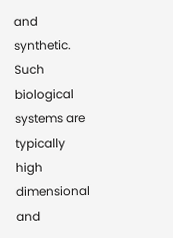and synthetic. Such biological systems are typically high dimensional and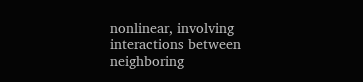nonlinear, involving interactions between neighboring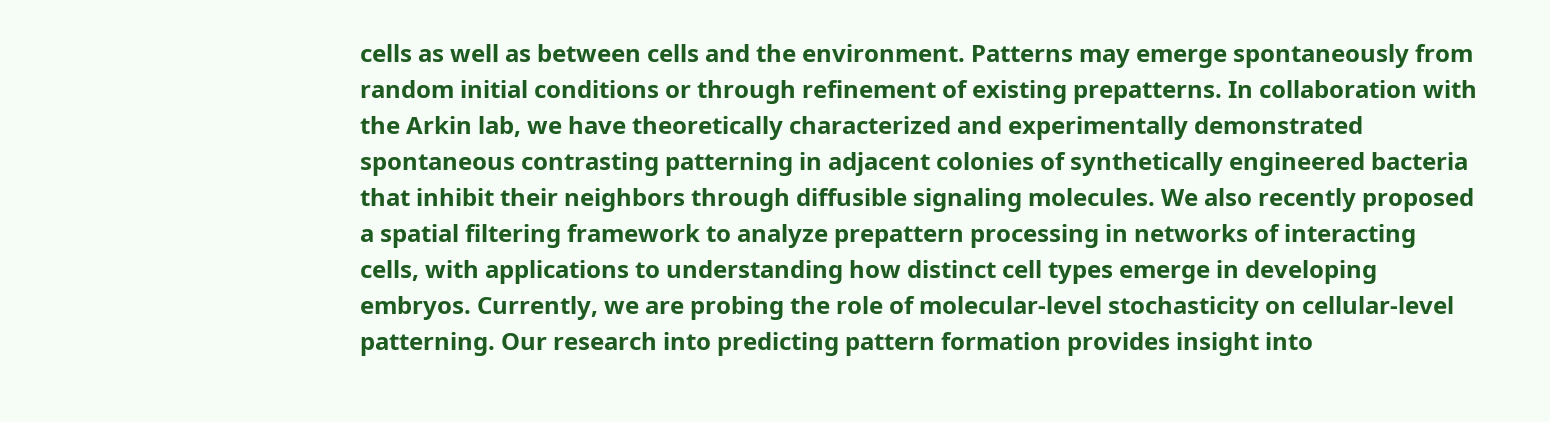cells as well as between cells and the environment. Patterns may emerge spontaneously from random initial conditions or through refinement of existing prepatterns. In collaboration with the Arkin lab, we have theoretically characterized and experimentally demonstrated spontaneous contrasting patterning in adjacent colonies of synthetically engineered bacteria that inhibit their neighbors through diffusible signaling molecules. We also recently proposed a spatial filtering framework to analyze prepattern processing in networks of interacting cells, with applications to understanding how distinct cell types emerge in developing embryos. Currently, we are probing the role of molecular-level stochasticity on cellular-level patterning. Our research into predicting pattern formation provides insight into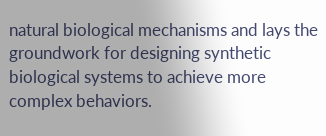natural biological mechanisms and lays the groundwork for designing synthetic biological systems to achieve more complex behaviors.